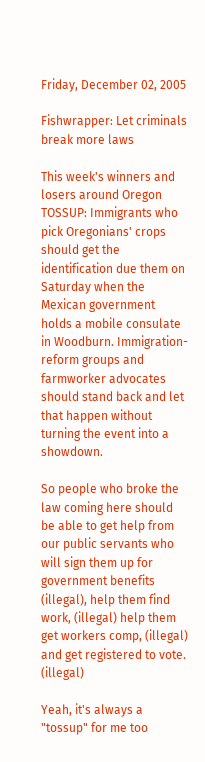Friday, December 02, 2005

Fishwrapper: Let criminals break more laws

This week's winners and losers around Oregon
TOSSUP: Immigrants who pick Oregonians' crops should get the identification due them on Saturday when the Mexican government holds a mobile consulate in Woodburn. Immigration-reform groups and farmworker advocates should stand back and let that happen without turning the event into a showdown.

So people who broke the law coming here should be able to get help from our public servants who will sign them up for government benefits (illegal), help them find work, (illegal) help them get workers comp, (illegal) and get registered to vote. (illegal)

Yeah, it's always a "tossup" for me too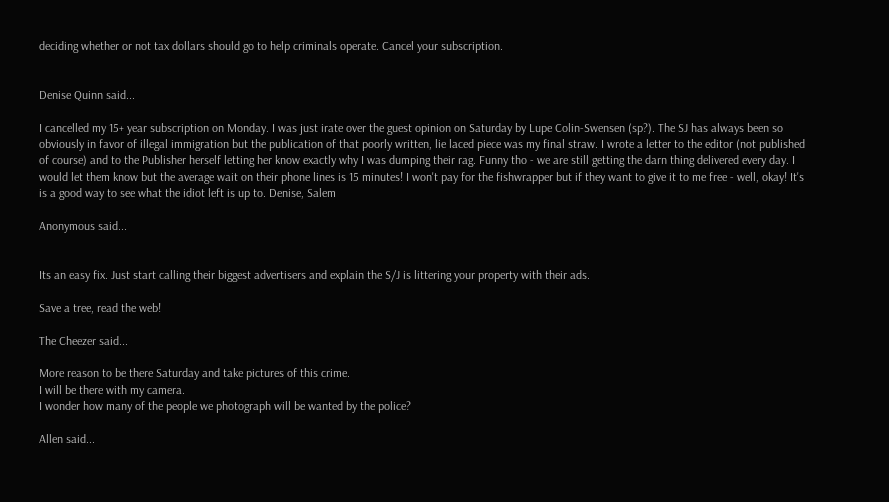deciding whether or not tax dollars should go to help criminals operate. Cancel your subscription.


Denise Quinn said...

I cancelled my 15+ year subscription on Monday. I was just irate over the guest opinion on Saturday by Lupe Colin-Swensen (sp?). The SJ has always been so obviously in favor of illegal immigration but the publication of that poorly written, lie laced piece was my final straw. I wrote a letter to the editor (not published of course) and to the Publisher herself letting her know exactly why I was dumping their rag. Funny tho - we are still getting the darn thing delivered every day. I would let them know but the average wait on their phone lines is 15 minutes! I won't pay for the fishwrapper but if they want to give it to me free - well, okay! It's is a good way to see what the idiot left is up to. Denise, Salem

Anonymous said...


Its an easy fix. Just start calling their biggest advertisers and explain the S/J is littering your property with their ads.

Save a tree, read the web!

The Cheezer said...

More reason to be there Saturday and take pictures of this crime.
I will be there with my camera.
I wonder how many of the people we photograph will be wanted by the police?

Allen said...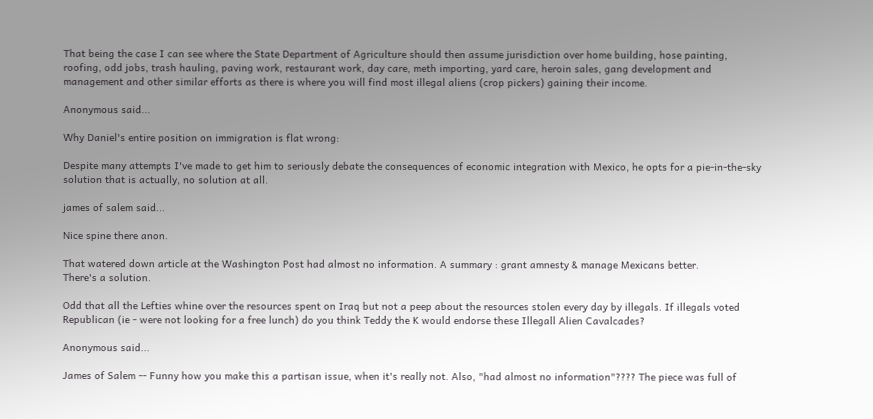That being the case I can see where the State Department of Agriculture should then assume jurisdiction over home building, hose painting, roofing, odd jobs, trash hauling, paving work, restaurant work, day care, meth importing, yard care, heroin sales, gang development and management and other similar efforts as there is where you will find most illegal aliens (crop pickers) gaining their income.

Anonymous said...

Why Daniel's entire position on immigration is flat wrong:

Despite many attempts I've made to get him to seriously debate the consequences of economic integration with Mexico, he opts for a pie-in-the-sky solution that is actually, no solution at all.

james of salem said...

Nice spine there anon.

That watered down article at the Washington Post had almost no information. A summary : grant amnesty & manage Mexicans better.
There's a solution.

Odd that all the Lefties whine over the resources spent on Iraq but not a peep about the resources stolen every day by illegals. If illegals voted Republican (ie - were not looking for a free lunch) do you think Teddy the K would endorse these Illegall Alien Cavalcades?

Anonymous said...

James of Salem -- Funny how you make this a partisan issue, when it's really not. Also, "had almost no information"???? The piece was full of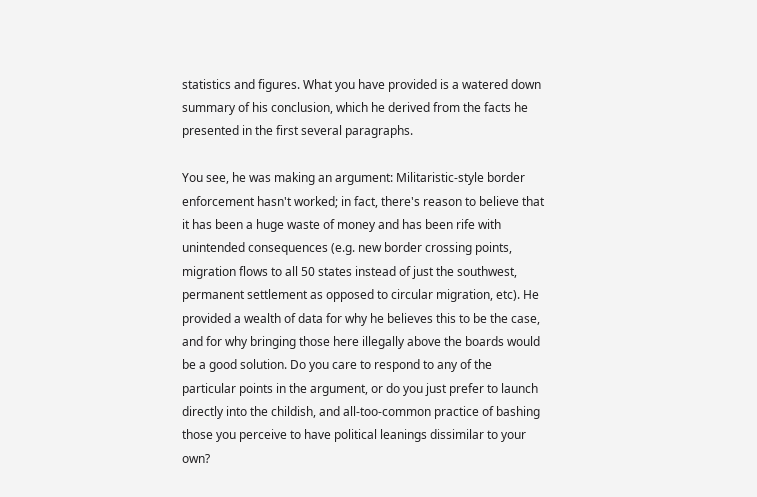statistics and figures. What you have provided is a watered down summary of his conclusion, which he derived from the facts he presented in the first several paragraphs.

You see, he was making an argument: Militaristic-style border enforcement hasn't worked; in fact, there's reason to believe that it has been a huge waste of money and has been rife with unintended consequences (e.g. new border crossing points, migration flows to all 50 states instead of just the southwest, permanent settlement as opposed to circular migration, etc). He provided a wealth of data for why he believes this to be the case, and for why bringing those here illegally above the boards would be a good solution. Do you care to respond to any of the particular points in the argument, or do you just prefer to launch directly into the childish, and all-too-common practice of bashing those you perceive to have political leanings dissimilar to your own?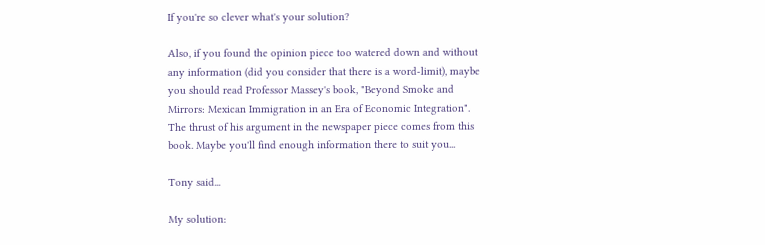If you're so clever what's your solution?

Also, if you found the opinion piece too watered down and without any information (did you consider that there is a word-limit), maybe you should read Professor Massey's book, "Beyond Smoke and Mirrors: Mexican Immigration in an Era of Economic Integration". The thrust of his argument in the newspaper piece comes from this book. Maybe you'll find enough information there to suit you...

Tony said...

My solution: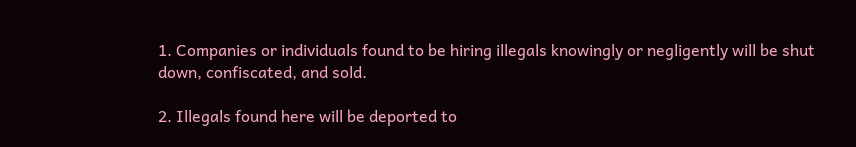1. Companies or individuals found to be hiring illegals knowingly or negligently will be shut down, confiscated, and sold.

2. Illegals found here will be deported to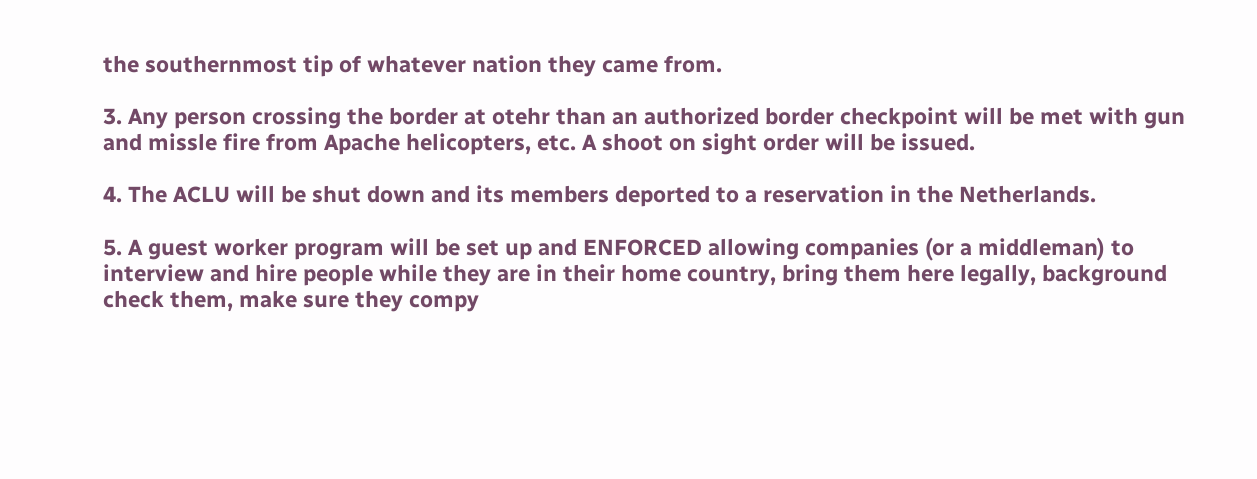the southernmost tip of whatever nation they came from.

3. Any person crossing the border at otehr than an authorized border checkpoint will be met with gun and missle fire from Apache helicopters, etc. A shoot on sight order will be issued.

4. The ACLU will be shut down and its members deported to a reservation in the Netherlands.

5. A guest worker program will be set up and ENFORCED allowing companies (or a middleman) to interview and hire people while they are in their home country, bring them here legally, background check them, make sure they compy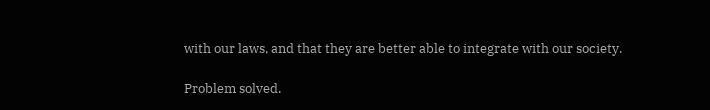with our laws, and that they are better able to integrate with our society.

Problem solved.